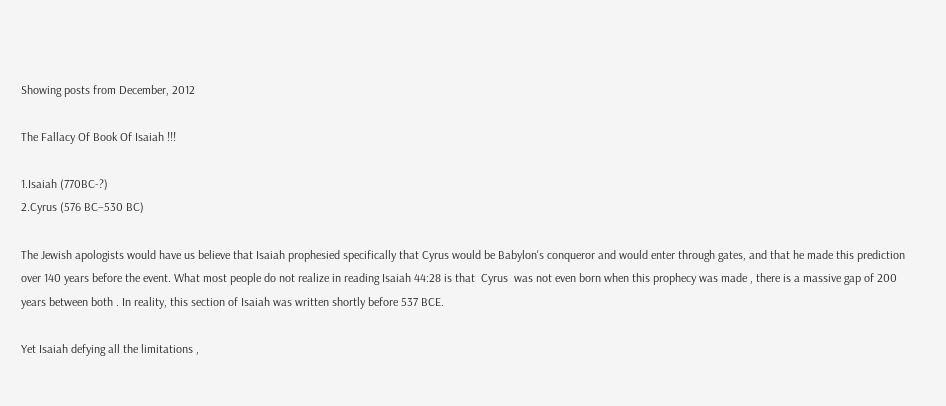Showing posts from December, 2012

The Fallacy Of Book Of Isaiah !!!

1.Isaiah (770BC-?)
2.Cyrus (576 BC–530 BC)

The Jewish apologists would have us believe that Isaiah prophesied specifically that Cyrus would be Babylon's conqueror and would enter through gates, and that he made this prediction over 140 years before the event. What most people do not realize in reading Isaiah 44:28 is that  Cyrus  was not even born when this prophecy was made , there is a massive gap of 200 years between both . In reality, this section of Isaiah was written shortly before 537 BCE.

Yet Isaiah defying all the limitations ,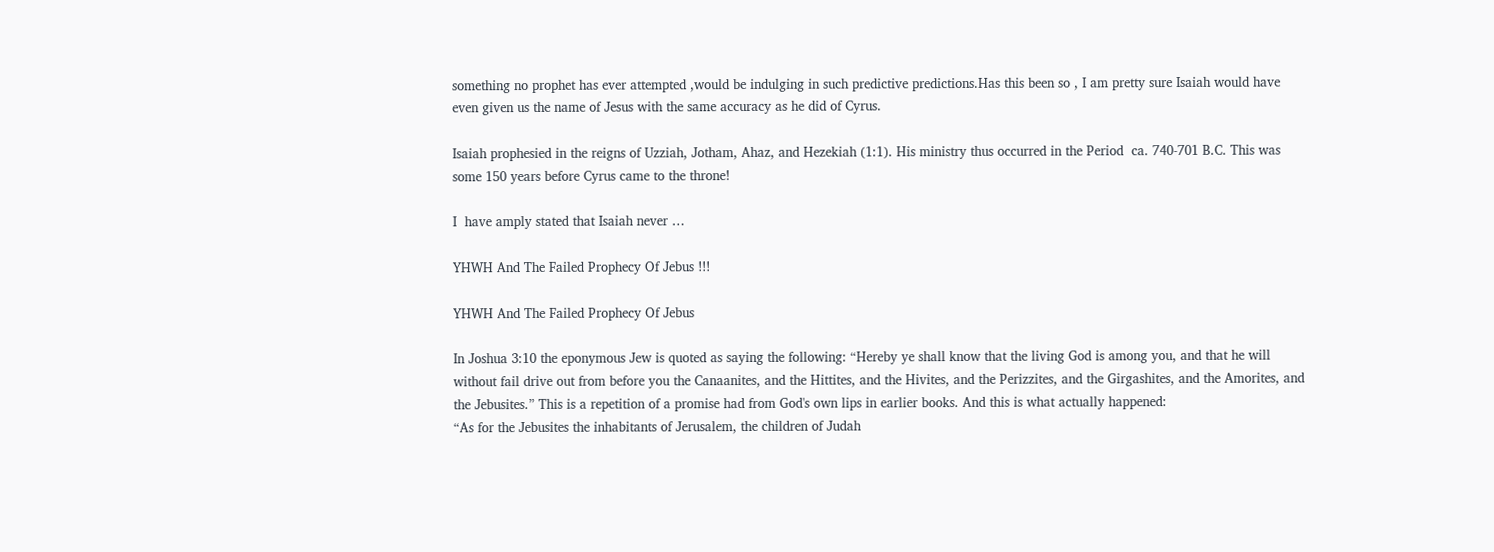something no prophet has ever attempted ,would be indulging in such predictive predictions.Has this been so , I am pretty sure Isaiah would have even given us the name of Jesus with the same accuracy as he did of Cyrus.

Isaiah prophesied in the reigns of Uzziah, Jotham, Ahaz, and Hezekiah (1:1). His ministry thus occurred in the Period  ca. 740-701 B.C. This was some 150 years before Cyrus came to the throne!

I  have amply stated that Isaiah never …

YHWH And The Failed Prophecy Of Jebus !!!

YHWH And The Failed Prophecy Of Jebus

In Joshua 3:10 the eponymous Jew is quoted as saying the following: “Hereby ye shall know that the living God is among you, and that he will without fail drive out from before you the Canaanites, and the Hittites, and the Hivites, and the Perizzites, and the Girgashites, and the Amorites, and the Jebusites.” This is a repetition of a promise had from God's own lips in earlier books. And this is what actually happened:
“As for the Jebusites the inhabitants of Jerusalem, the children of Judah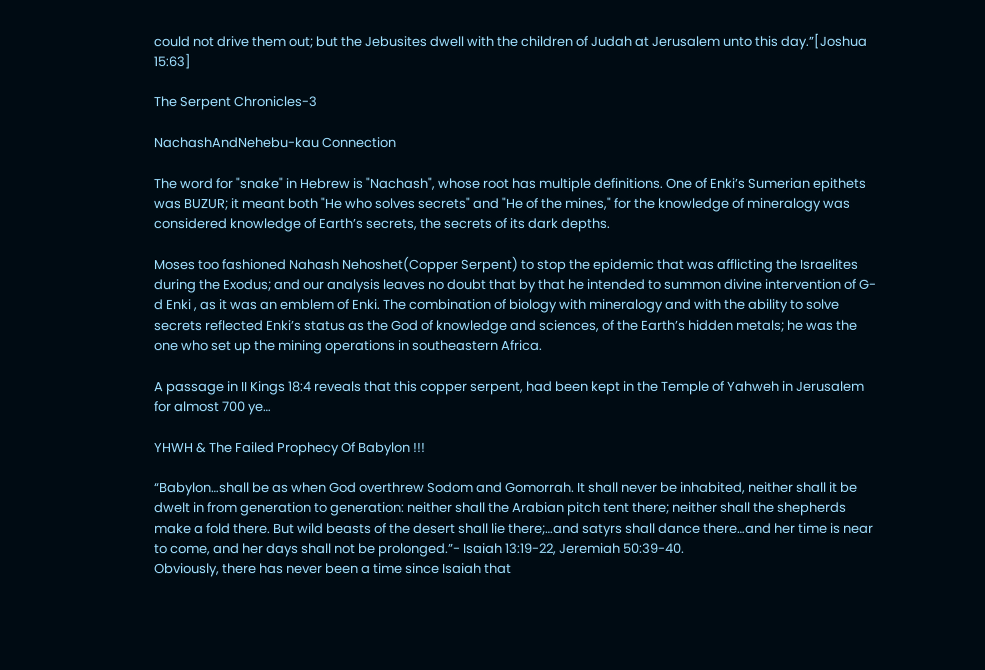could not drive them out; but the Jebusites dwell with the children of Judah at Jerusalem unto this day.”[Joshua 15:63]

The Serpent Chronicles-3

NachashAndNehebu-kau Connection

The word for "snake" in Hebrew is "Nachash", whose root has multiple definitions. One of Enki’s Sumerian epithets was BUZUR; it meant both "He who solves secrets" and "He of the mines," for the knowledge of mineralogy was considered knowledge of Earth’s secrets, the secrets of its dark depths.

Moses too fashioned Nahash Nehoshet(Copper Serpent) to stop the epidemic that was afflicting the Israelites during the Exodus; and our analysis leaves no doubt that by that he intended to summon divine intervention of G-d Enki , as it was an emblem of Enki. The combination of biology with mineralogy and with the ability to solve secrets reflected Enki’s status as the God of knowledge and sciences, of the Earth’s hidden metals; he was the one who set up the mining operations in southeastern Africa.

A passage in II Kings 18:4 reveals that this copper serpent, had been kept in the Temple of Yahweh in Jerusalem for almost 700 ye…

YHWH & The Failed Prophecy Of Babylon !!!

“Babylon…shall be as when God overthrew Sodom and Gomorrah. It shall never be inhabited, neither shall it be dwelt in from generation to generation: neither shall the Arabian pitch tent there; neither shall the shepherds make a fold there. But wild beasts of the desert shall lie there;…and satyrs shall dance there…and her time is near to come, and her days shall not be prolonged.”- Isaiah 13:19-22, Jeremiah 50:39-40.
Obviously, there has never been a time since Isaiah that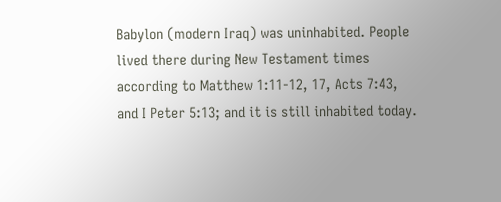Babylon (modern Iraq) was uninhabited. People lived there during New Testament times according to Matthew 1:11-12, 17, Acts 7:43, and I Peter 5:13; and it is still inhabited today.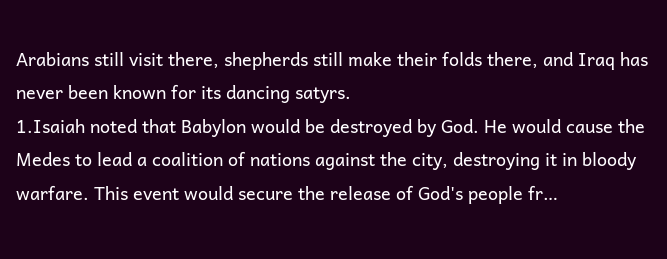Arabians still visit there, shepherds still make their folds there, and Iraq has never been known for its dancing satyrs.
1.Isaiah noted that Babylon would be destroyed by God. He would cause the Medes to lead a coalition of nations against the city, destroying it in bloody warfare. This event would secure the release of God's people fr…